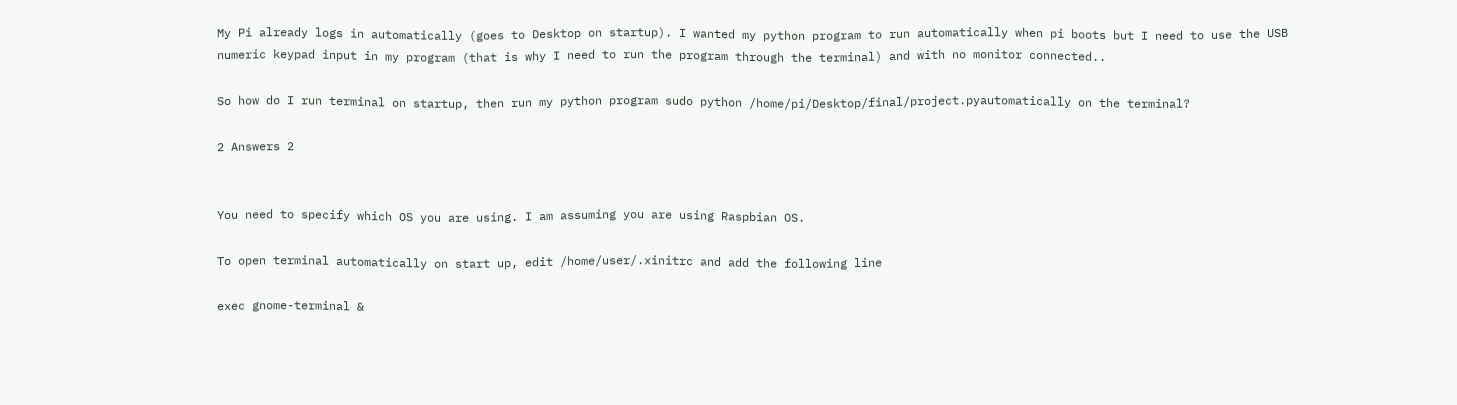My Pi already logs in automatically (goes to Desktop on startup). I wanted my python program to run automatically when pi boots but I need to use the USB numeric keypad input in my program (that is why I need to run the program through the terminal) and with no monitor connected..

So how do I run terminal on startup, then run my python program sudo python /home/pi/Desktop/final/project.pyautomatically on the terminal?

2 Answers 2


You need to specify which OS you are using. I am assuming you are using Raspbian OS.

To open terminal automatically on start up, edit /home/user/.xinitrc and add the following line

exec gnome-terminal &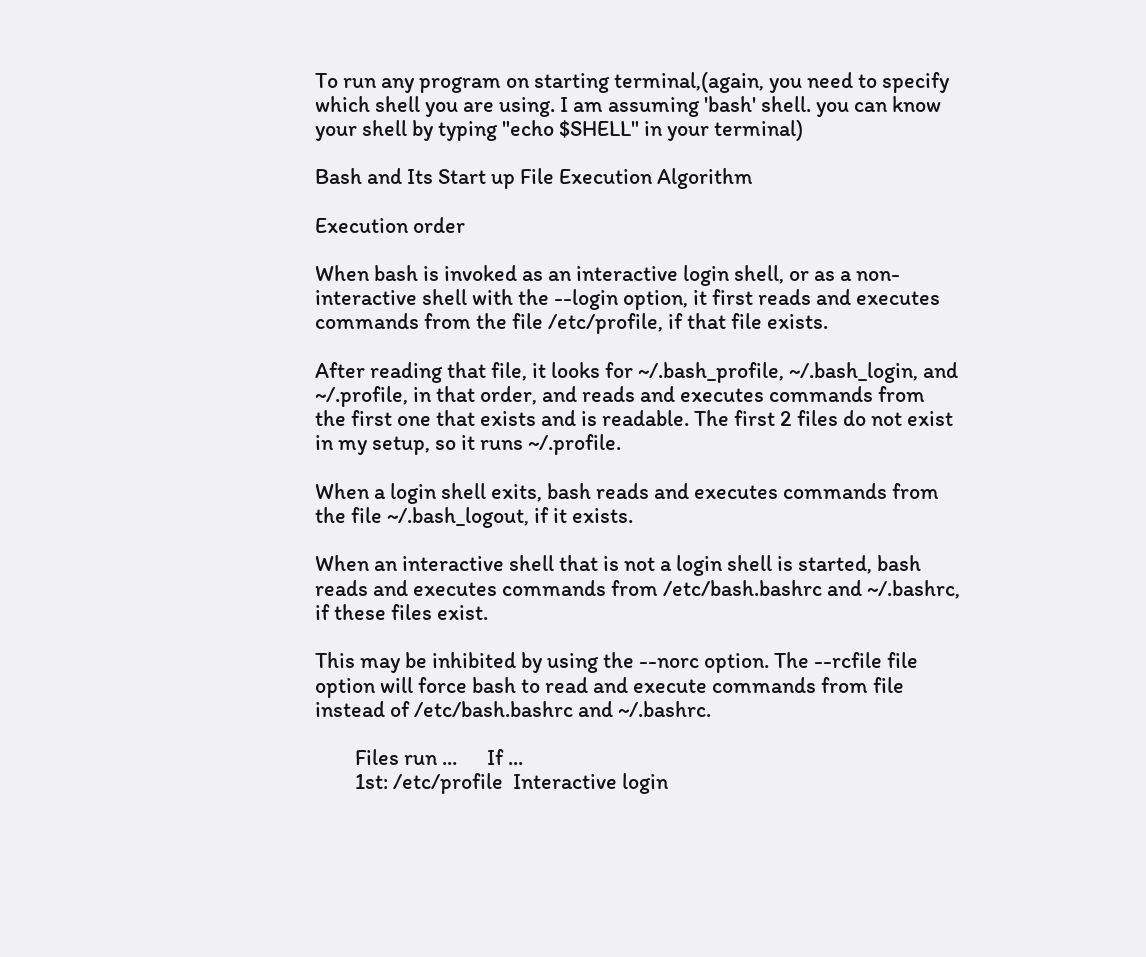To run any program on starting terminal,(again, you need to specify which shell you are using. I am assuming 'bash' shell. you can know your shell by typing "echo $SHELL" in your terminal)

Bash and Its Start up File Execution Algorithm

Execution order

When bash is invoked as an interactive login shell, or as a non-interactive shell with the --login option, it first reads and executes commands from the file /etc/profile, if that file exists.

After reading that file, it looks for ~/.bash_profile, ~/.bash_login, and ~/.profile, in that order, and reads and executes commands from the first one that exists and is readable. The first 2 files do not exist in my setup, so it runs ~/.profile.

When a login shell exits, bash reads and executes commands from the file ~/.bash_logout, if it exists.

When an interactive shell that is not a login shell is started, bash reads and executes commands from /etc/bash.bashrc and ~/.bashrc, if these files exist.

This may be inhibited by using the --norc option. The --rcfile file option will force bash to read and execute commands from file instead of /etc/bash.bashrc and ~/.bashrc.

        Files run ...      If ...
        1st: /etc/profile  Interactive login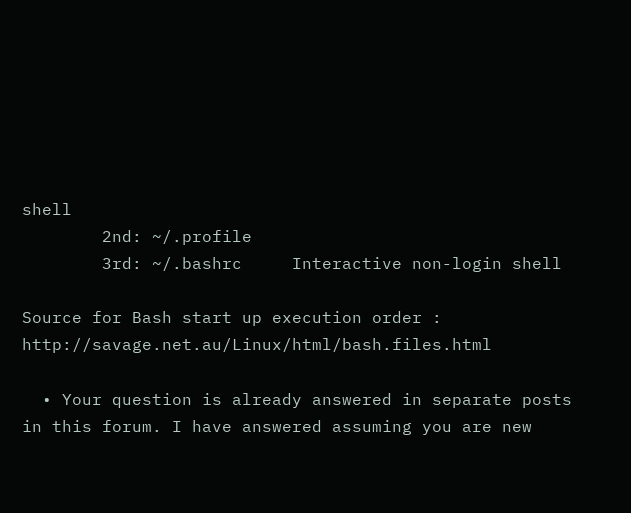shell
        2nd: ~/.profile
        3rd: ~/.bashrc     Interactive non-login shell

Source for Bash start up execution order : http://savage.net.au/Linux/html/bash.files.html

  • Your question is already answered in separate posts in this forum. I have answered assuming you are new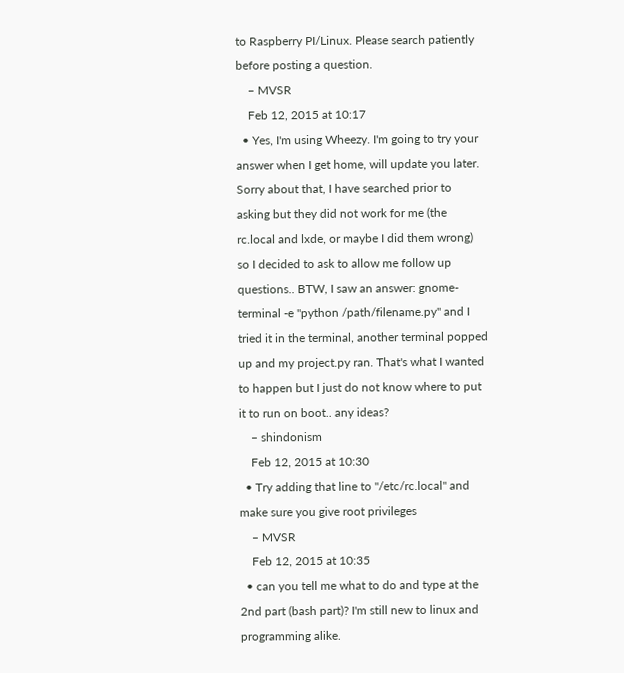to Raspberry PI/Linux. Please search patiently before posting a question.
    – MVSR
    Feb 12, 2015 at 10:17
  • Yes, I'm using Wheezy. I'm going to try your answer when I get home, will update you later. Sorry about that, I have searched prior to asking but they did not work for me (the rc.local and lxde, or maybe I did them wrong) so I decided to ask to allow me follow up questions.. BTW, I saw an answer: gnome-terminal -e "python /path/filename.py" and I tried it in the terminal, another terminal popped up and my project.py ran. That's what I wanted to happen but I just do not know where to put it to run on boot.. any ideas?
    – shindonism
    Feb 12, 2015 at 10:30
  • Try adding that line to "/etc/rc.local" and make sure you give root privileges
    – MVSR
    Feb 12, 2015 at 10:35
  • can you tell me what to do and type at the 2nd part (bash part)? I'm still new to linux and programming alike.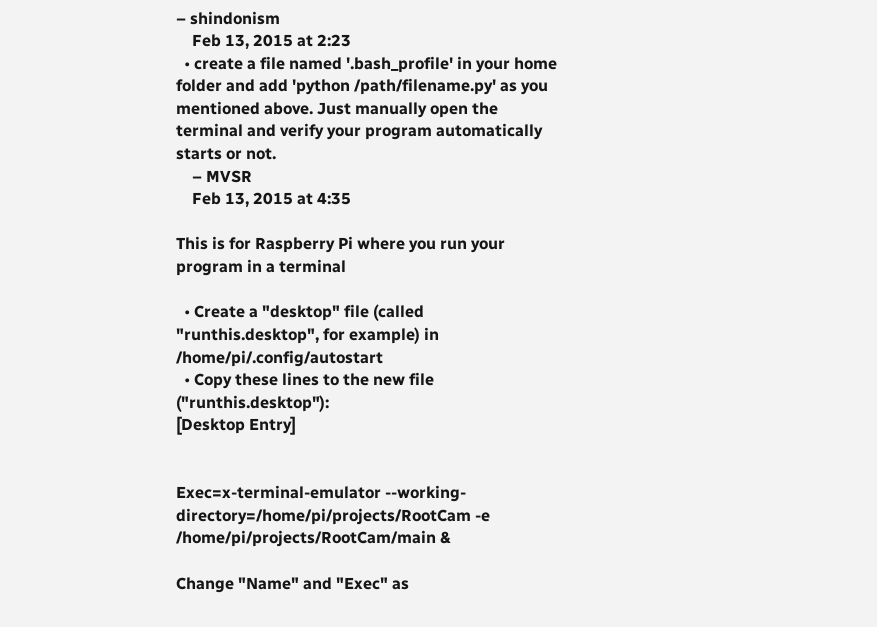– shindonism
    Feb 13, 2015 at 2:23
  • create a file named '.bash_profile' in your home folder and add 'python /path/filename.py' as you mentioned above. Just manually open the terminal and verify your program automatically starts or not.
    – MVSR
    Feb 13, 2015 at 4:35

This is for Raspberry Pi where you run your program in a terminal

  • Create a "desktop" file (called "runthis.desktop", for example) in /home/pi/.config/autostart
  • Copy these lines to the new file ("runthis.desktop"):
[Desktop Entry]


Exec=x-terminal-emulator --working-directory=/home/pi/projects/RootCam -e /home/pi/projects/RootCam/main &

Change "Name" and "Exec" as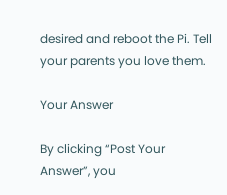desired and reboot the Pi. Tell your parents you love them.

Your Answer

By clicking “Post Your Answer”, you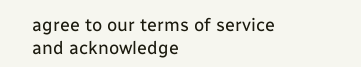agree to our terms of service and acknowledge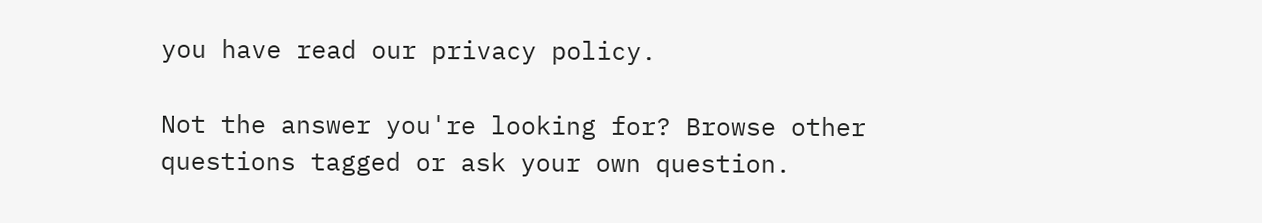you have read our privacy policy.

Not the answer you're looking for? Browse other questions tagged or ask your own question.